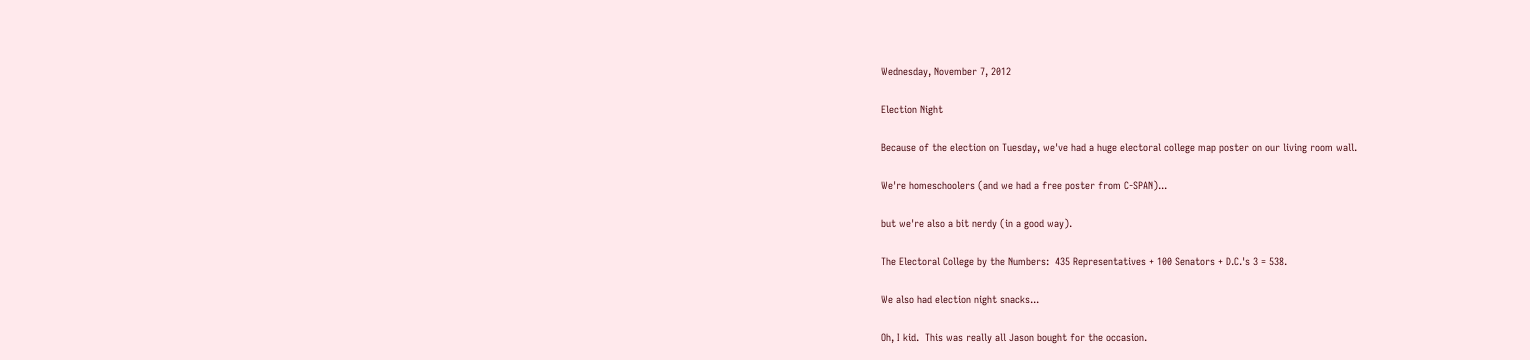Wednesday, November 7, 2012

Election Night

Because of the election on Tuesday, we've had a huge electoral college map poster on our living room wall.

We're homeschoolers (and we had a free poster from C-SPAN)...

but we're also a bit nerdy (in a good way).

The Electoral College by the Numbers:  435 Representatives + 100 Senators + D.C.'s 3 = 538.

We also had election night snacks...

Oh, I kid.  This was really all Jason bought for the occasion.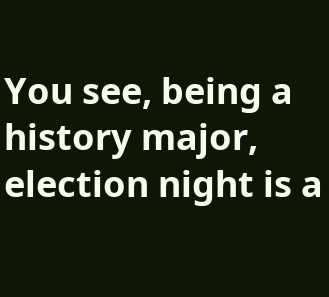You see, being a history major, election night is a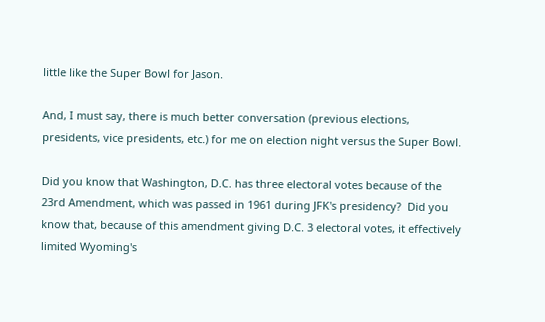little like the Super Bowl for Jason.

And, I must say, there is much better conversation (previous elections, presidents, vice presidents, etc.) for me on election night versus the Super Bowl.

Did you know that Washington, D.C. has three electoral votes because of the 23rd Amendment, which was passed in 1961 during JFK's presidency?  Did you know that, because of this amendment giving D.C. 3 electoral votes, it effectively limited Wyoming's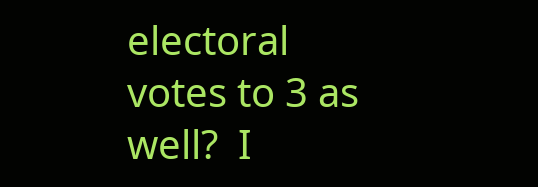electoral votes to 3 as well?  I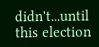didn't...until this election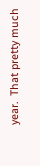year.  That pretty much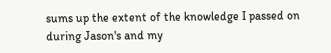sums up the extent of the knowledge I passed on during Jason's and my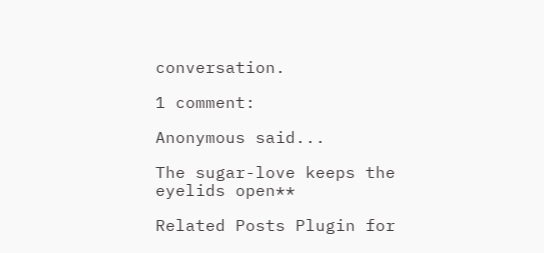conversation.

1 comment:

Anonymous said...

The sugar-love keeps the eyelids open**

Related Posts Plugin for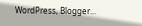WordPress, Blogger...